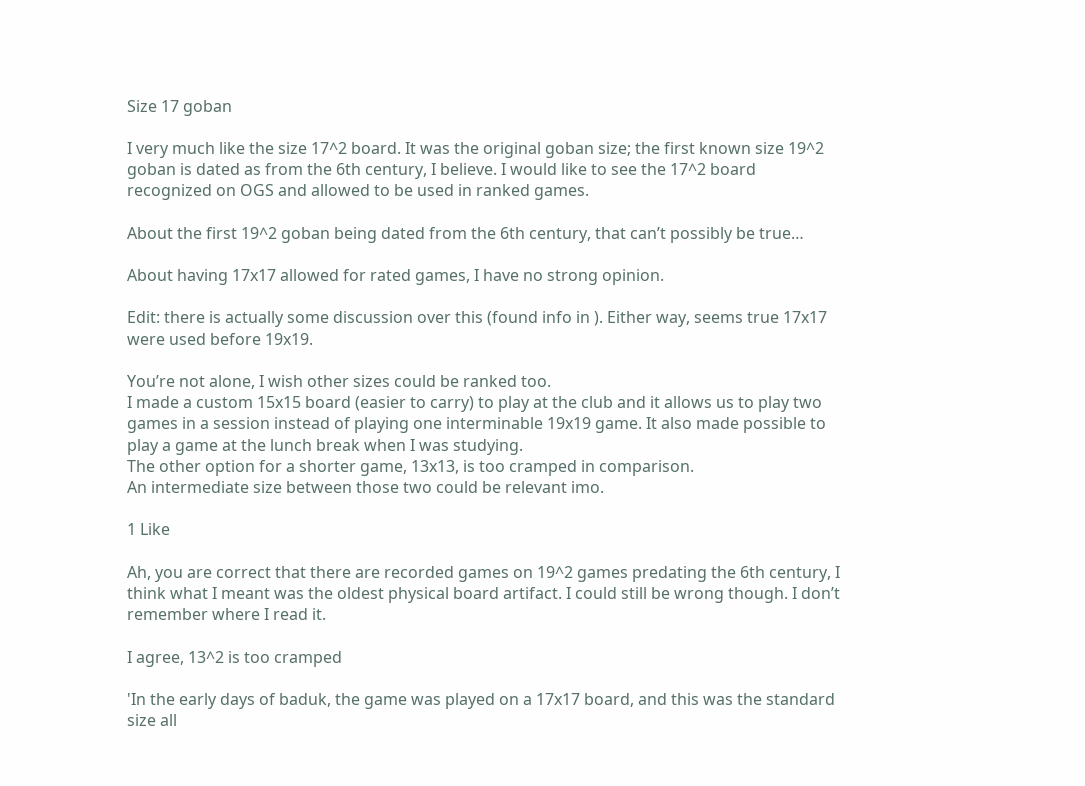Size 17 goban

I very much like the size 17^2 board. It was the original goban size; the first known size 19^2 goban is dated as from the 6th century, I believe. I would like to see the 17^2 board recognized on OGS and allowed to be used in ranked games.

About the first 19^2 goban being dated from the 6th century, that can’t possibly be true…

About having 17x17 allowed for rated games, I have no strong opinion.

Edit: there is actually some discussion over this (found info in ). Either way, seems true 17x17 were used before 19x19.

You’re not alone, I wish other sizes could be ranked too.
I made a custom 15x15 board (easier to carry) to play at the club and it allows us to play two games in a session instead of playing one interminable 19x19 game. It also made possible to play a game at the lunch break when I was studying.
The other option for a shorter game, 13x13, is too cramped in comparison.
An intermediate size between those two could be relevant imo.

1 Like

Ah, you are correct that there are recorded games on 19^2 games predating the 6th century, I think what I meant was the oldest physical board artifact. I could still be wrong though. I don’t remember where I read it.

I agree, 13^2 is too cramped

'In the early days of baduk, the game was played on a 17x17 board, and this was the standard size all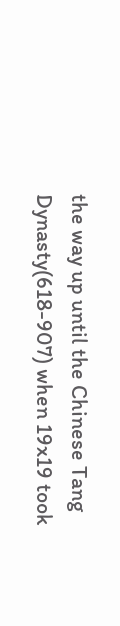the way up until the Chinese Tang Dynasty(618-907) when 19x19 took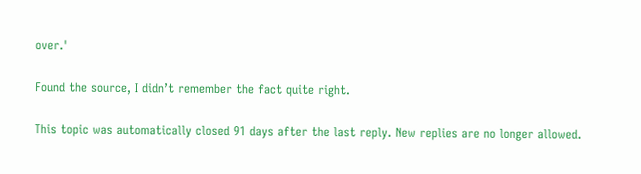over.'

Found the source, I didn’t remember the fact quite right.

This topic was automatically closed 91 days after the last reply. New replies are no longer allowed.